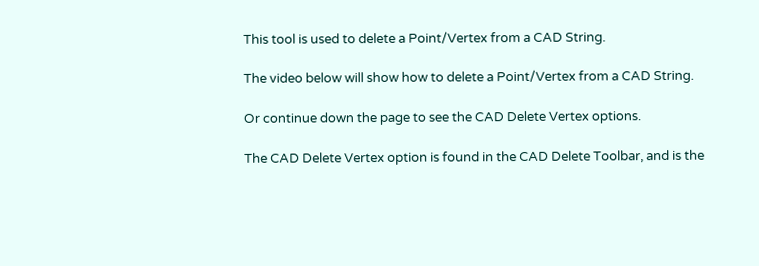This tool is used to delete a Point/Vertex from a CAD String.

The video below will show how to delete a Point/Vertex from a CAD String.

Or continue down the page to see the CAD Delete Vertex options.

The CAD Delete Vertex option is found in the CAD Delete Toolbar, and is the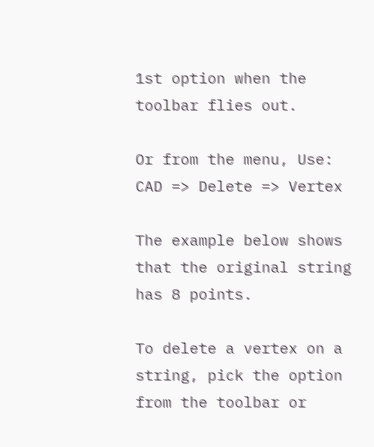1st option when the toolbar flies out.

Or from the menu, Use: CAD => Delete => Vertex

The example below shows that the original string has 8 points.

To delete a vertex on a string, pick the option from the toolbar or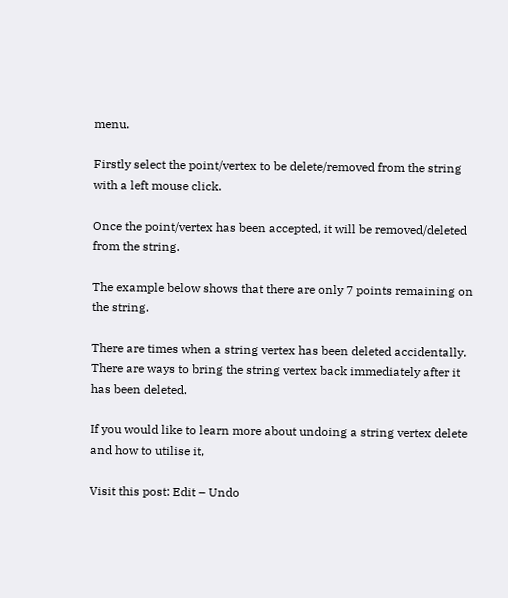menu.

Firstly select the point/vertex to be delete/removed from the string with a left mouse click.

Once the point/vertex has been accepted, it will be removed/deleted from the string.

The example below shows that there are only 7 points remaining on the string.

There are times when a string vertex has been deleted accidentally. There are ways to bring the string vertex back immediately after it has been deleted.

If you would like to learn more about undoing a string vertex delete and how to utilise it,

Visit this post: Edit – Undo